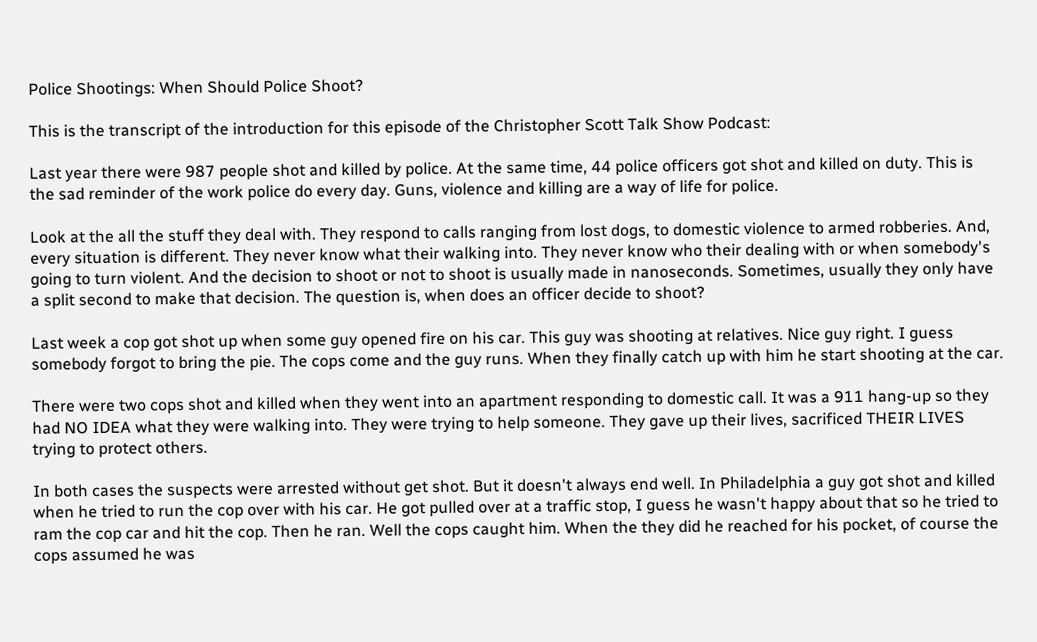Police Shootings: When Should Police Shoot?

This is the transcript of the introduction for this episode of the Christopher Scott Talk Show Podcast:

Last year there were 987 people shot and killed by police. At the same time, 44 police officers got shot and killed on duty. This is the sad reminder of the work police do every day. Guns, violence and killing are a way of life for police.

Look at the all the stuff they deal with. They respond to calls ranging from lost dogs, to domestic violence to armed robberies. And, every situation is different. They never know what their walking into. They never know who their dealing with or when somebody's going to turn violent. And the decision to shoot or not to shoot is usually made in nanoseconds. Sometimes, usually they only have a split second to make that decision. The question is, when does an officer decide to shoot?

Last week a cop got shot up when some guy opened fire on his car. This guy was shooting at relatives. Nice guy right. I guess somebody forgot to bring the pie. The cops come and the guy runs. When they finally catch up with him he start shooting at the car.

There were two cops shot and killed when they went into an apartment responding to domestic call. It was a 911 hang-up so they had NO IDEA what they were walking into. They were trying to help someone. They gave up their lives, sacrificed THEIR LIVES trying to protect others.

In both cases the suspects were arrested without get shot. But it doesn't always end well. In Philadelphia a guy got shot and killed when he tried to run the cop over with his car. He got pulled over at a traffic stop, I guess he wasn't happy about that so he tried to ram the cop car and hit the cop. Then he ran. Well the cops caught him. When the they did he reached for his pocket, of course the cops assumed he was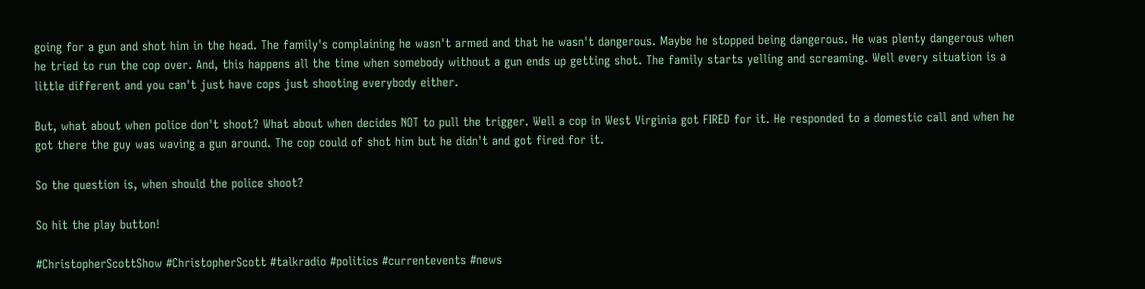going for a gun and shot him in the head. The family's complaining he wasn't armed and that he wasn't dangerous. Maybe he stopped being dangerous. He was plenty dangerous when he tried to run the cop over. And, this happens all the time when somebody without a gun ends up getting shot. The family starts yelling and screaming. Well every situation is a little different and you can't just have cops just shooting everybody either.

But, what about when police don't shoot? What about when decides NOT to pull the trigger. Well a cop in West Virginia got FIRED for it. He responded to a domestic call and when he got there the guy was waving a gun around. The cop could of shot him but he didn't and got fired for it.

So the question is, when should the police shoot?

So hit the play button!

#ChristopherScottShow #ChristopherScott #talkradio #politics #currentevents #news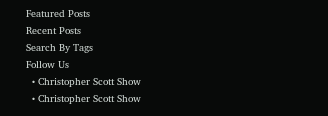Featured Posts
Recent Posts
Search By Tags
Follow Us
  • Christopher Scott Show
  • Christopher Scott Show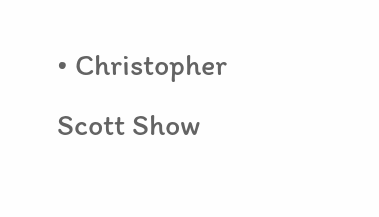• Christopher Scott Show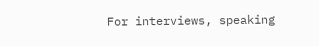For interviews, speaking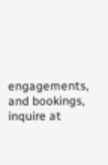engagements, and bookings, inquire at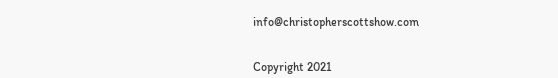info@christopherscottshow.com


Copyright 2021